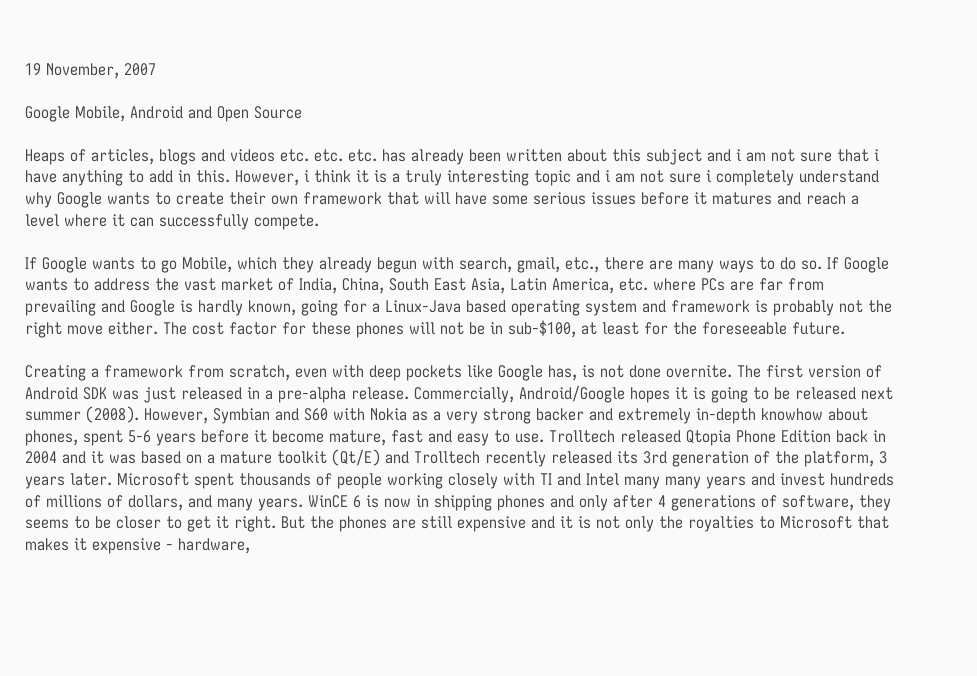19 November, 2007

Google Mobile, Android and Open Source

Heaps of articles, blogs and videos etc. etc. etc. has already been written about this subject and i am not sure that i have anything to add in this. However, i think it is a truly interesting topic and i am not sure i completely understand why Google wants to create their own framework that will have some serious issues before it matures and reach a level where it can successfully compete.

If Google wants to go Mobile, which they already begun with search, gmail, etc., there are many ways to do so. If Google wants to address the vast market of India, China, South East Asia, Latin America, etc. where PCs are far from prevailing and Google is hardly known, going for a Linux-Java based operating system and framework is probably not the right move either. The cost factor for these phones will not be in sub-$100, at least for the foreseeable future.

Creating a framework from scratch, even with deep pockets like Google has, is not done overnite. The first version of Android SDK was just released in a pre-alpha release. Commercially, Android/Google hopes it is going to be released next summer (2008). However, Symbian and S60 with Nokia as a very strong backer and extremely in-depth knowhow about phones, spent 5-6 years before it become mature, fast and easy to use. Trolltech released Qtopia Phone Edition back in 2004 and it was based on a mature toolkit (Qt/E) and Trolltech recently released its 3rd generation of the platform, 3 years later. Microsoft spent thousands of people working closely with TI and Intel many many years and invest hundreds of millions of dollars, and many years. WinCE 6 is now in shipping phones and only after 4 generations of software, they seems to be closer to get it right. But the phones are still expensive and it is not only the royalties to Microsoft that makes it expensive - hardware,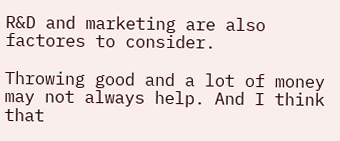R&D and marketing are also factores to consider.

Throwing good and a lot of money may not always help. And I think that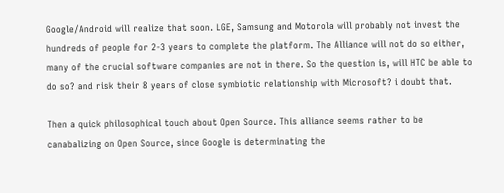Google/Android will realize that soon. LGE, Samsung and Motorola will probably not invest the hundreds of people for 2-3 years to complete the platform. The Alliance will not do so either, many of the crucial software companies are not in there. So the question is, will HTC be able to do so? and risk their 8 years of close symbiotic relationship with Microsoft? i doubt that.

Then a quick philosophical touch about Open Source. This alliance seems rather to be canabalizing on Open Source, since Google is determinating the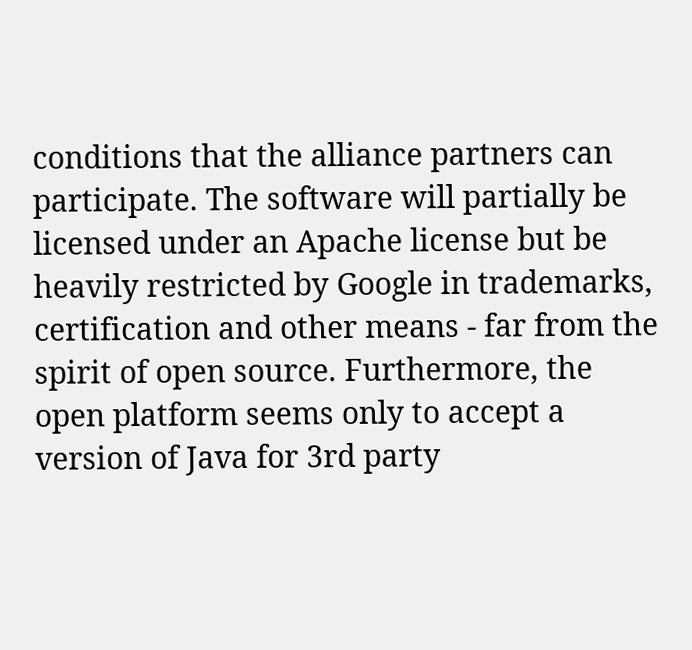conditions that the alliance partners can participate. The software will partially be licensed under an Apache license but be heavily restricted by Google in trademarks, certification and other means - far from the spirit of open source. Furthermore, the open platform seems only to accept a version of Java for 3rd party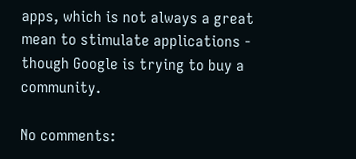apps, which is not always a great mean to stimulate applications - though Google is trying to buy a community.

No comments: